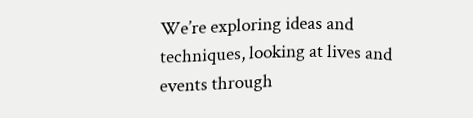We’re exploring ideas and techniques, looking at lives and events through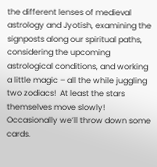the different lenses of medieval astrology and Jyotish, examining the signposts along our spiritual paths, considering the upcoming astrological conditions, and working a little magic – all the while juggling two zodiacs!  At least the stars themselves move slowly!  Occasionally we’ll throw down some cards.